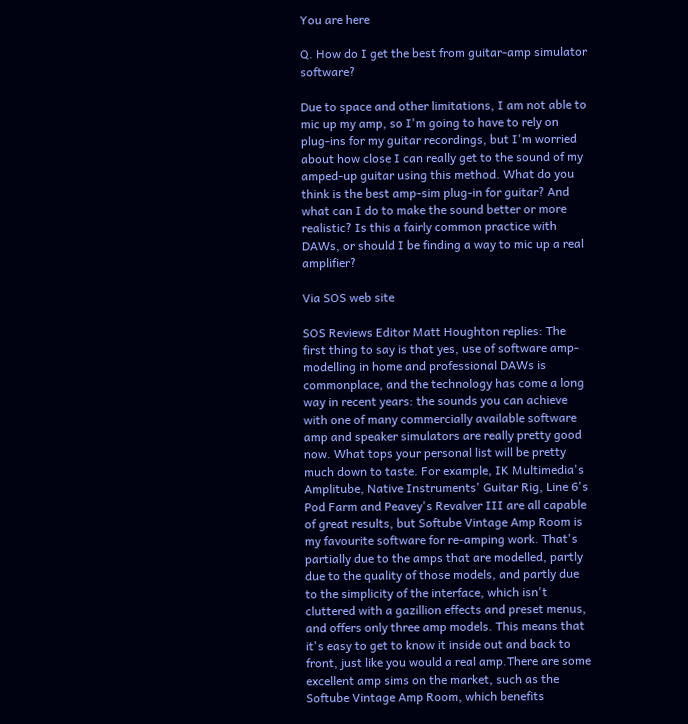You are here

Q. How do I get the best from guitar-amp simulator software?

Due to space and other limitations, I am not able to mic up my amp, so I'm going to have to rely on plug-ins for my guitar recordings, but I'm worried about how close I can really get to the sound of my amped-up guitar using this method. What do you think is the best amp-sim plug-in for guitar? And what can I do to make the sound better or more realistic? Is this a fairly common practice with DAWs, or should I be finding a way to mic up a real amplifier?

Via SOS web site

SOS Reviews Editor Matt Houghton replies: The first thing to say is that yes, use of software amp-modelling in home and professional DAWs is commonplace, and the technology has come a long way in recent years: the sounds you can achieve with one of many commercially available software amp and speaker simulators are really pretty good now. What tops your personal list will be pretty much down to taste. For example, IK Multimedia's Amplitube, Native Instruments' Guitar Rig, Line 6's Pod Farm and Peavey's Revalver III are all capable of great results, but Softube Vintage Amp Room is my favourite software for re-amping work. That's partially due to the amps that are modelled, partly due to the quality of those models, and partly due to the simplicity of the interface, which isn't cluttered with a gazillion effects and preset menus, and offers only three amp models. This means that it's easy to get to know it inside out and back to front, just like you would a real amp.There are some excellent amp sims on the market, such as the Softube Vintage Amp Room, which benefits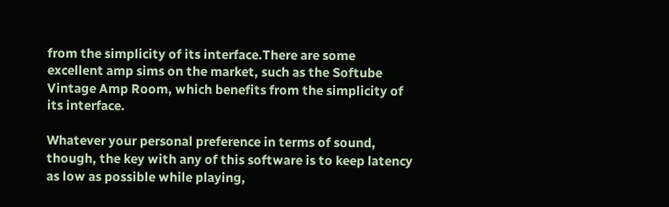from the simplicity of its interface.There are some excellent amp sims on the market, such as the Softube Vintage Amp Room, which benefits from the simplicity of its interface.

Whatever your personal preference in terms of sound, though, the key with any of this software is to keep latency as low as possible while playing,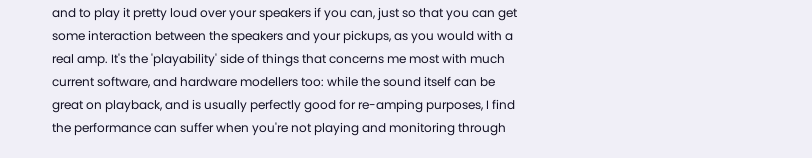and to play it pretty loud over your speakers if you can, just so that you can get some interaction between the speakers and your pickups, as you would with a real amp. It's the 'playability' side of things that concerns me most with much current software, and hardware modellers too: while the sound itself can be great on playback, and is usually perfectly good for re-amping purposes, I find the performance can suffer when you're not playing and monitoring through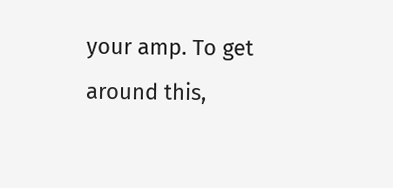your amp. To get around this,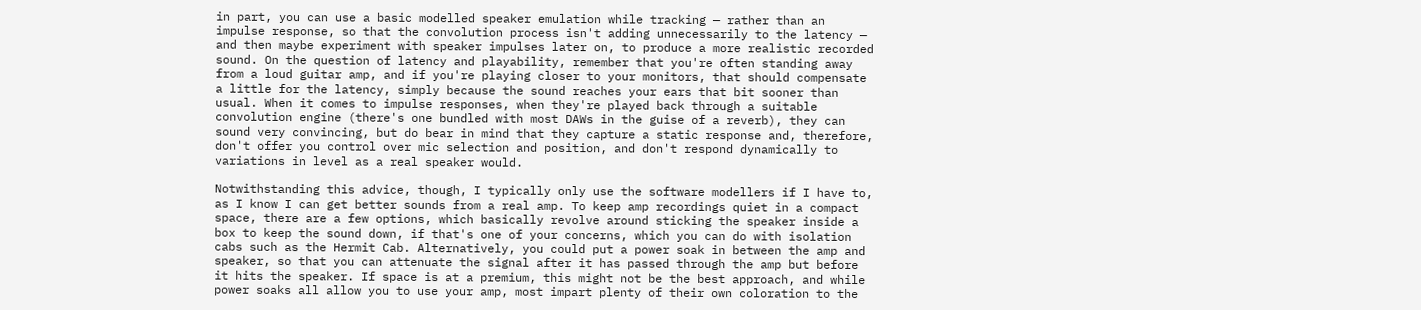in part, you can use a basic modelled speaker emulation while tracking — rather than an impulse response, so that the convolution process isn't adding unnecessarily to the latency — and then maybe experiment with speaker impulses later on, to produce a more realistic recorded sound. On the question of latency and playability, remember that you're often standing away from a loud guitar amp, and if you're playing closer to your monitors, that should compensate a little for the latency, simply because the sound reaches your ears that bit sooner than usual. When it comes to impulse responses, when they're played back through a suitable convolution engine (there's one bundled with most DAWs in the guise of a reverb), they can sound very convincing, but do bear in mind that they capture a static response and, therefore, don't offer you control over mic selection and position, and don't respond dynamically to variations in level as a real speaker would.

Notwithstanding this advice, though, I typically only use the software modellers if I have to, as I know I can get better sounds from a real amp. To keep amp recordings quiet in a compact space, there are a few options, which basically revolve around sticking the speaker inside a box to keep the sound down, if that's one of your concerns, which you can do with isolation cabs such as the Hermit Cab. Alternatively, you could put a power soak in between the amp and speaker, so that you can attenuate the signal after it has passed through the amp but before it hits the speaker. If space is at a premium, this might not be the best approach, and while power soaks all allow you to use your amp, most impart plenty of their own coloration to the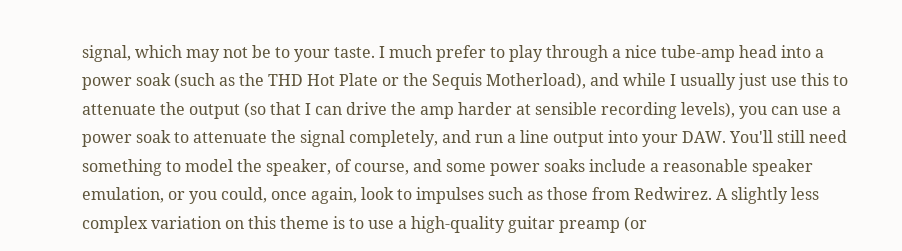signal, which may not be to your taste. I much prefer to play through a nice tube-amp head into a power soak (such as the THD Hot Plate or the Sequis Motherload), and while I usually just use this to attenuate the output (so that I can drive the amp harder at sensible recording levels), you can use a power soak to attenuate the signal completely, and run a line output into your DAW. You'll still need something to model the speaker, of course, and some power soaks include a reasonable speaker emulation, or you could, once again, look to impulses such as those from Redwirez. A slightly less complex variation on this theme is to use a high-quality guitar preamp (or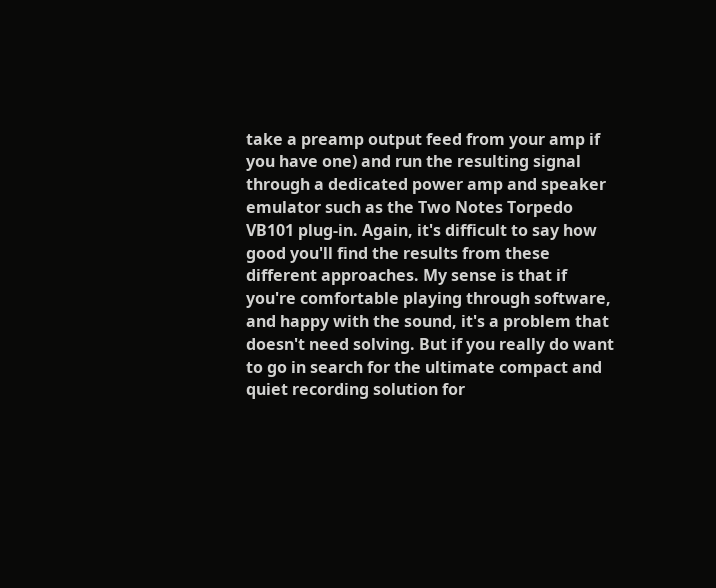take a preamp output feed from your amp if you have one) and run the resulting signal through a dedicated power amp and speaker emulator such as the Two Notes Torpedo VB101 plug-in. Again, it's difficult to say how good you'll find the results from these different approaches. My sense is that if you're comfortable playing through software, and happy with the sound, it's a problem that doesn't need solving. But if you really do want to go in search for the ultimate compact and quiet recording solution for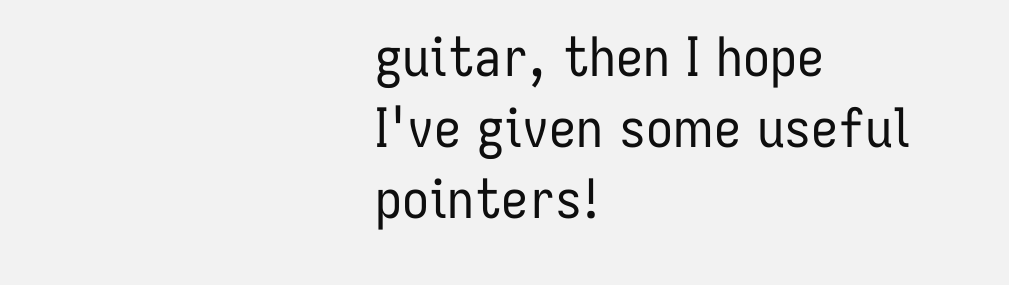guitar, then I hope I've given some useful pointers!